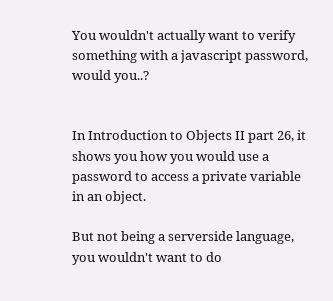You wouldn't actually want to verify something with a javascript password, would you..?


In Introduction to Objects II part 26, it shows you how you would use a password to access a private variable in an object.

But not being a serverside language, you wouldn't want to do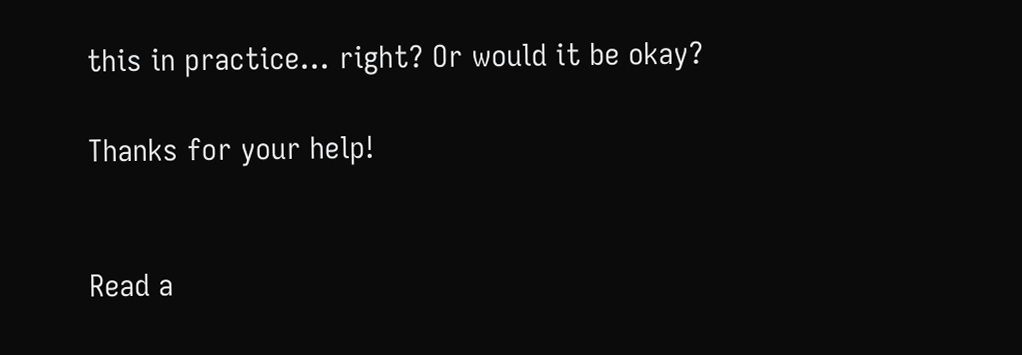this in practice... right? Or would it be okay?

Thanks for your help!


Read a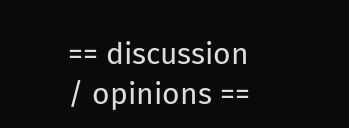== discussion / opinions ==